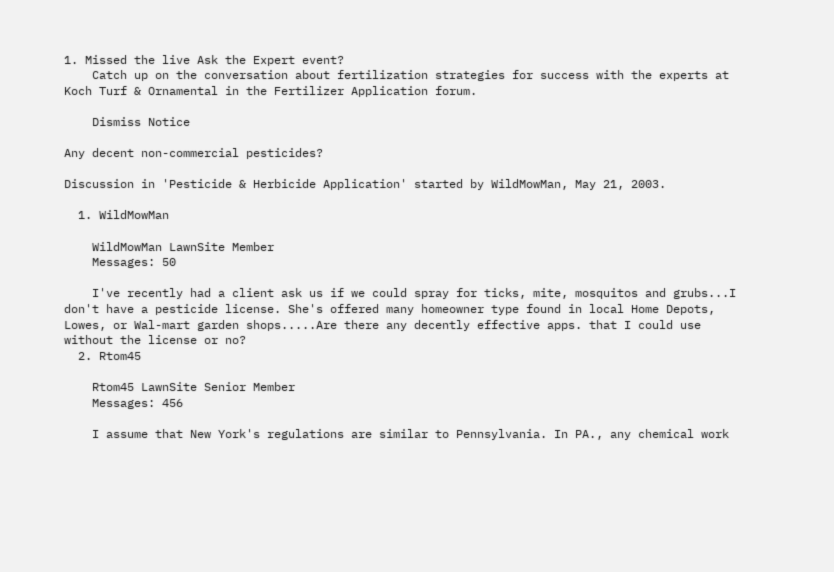1. Missed the live Ask the Expert event?
    Catch up on the conversation about fertilization strategies for success with the experts at Koch Turf & Ornamental in the Fertilizer Application forum.

    Dismiss Notice

Any decent non-commercial pesticides?

Discussion in 'Pesticide & Herbicide Application' started by WildMowMan, May 21, 2003.

  1. WildMowMan

    WildMowMan LawnSite Member
    Messages: 50

    I've recently had a client ask us if we could spray for ticks, mite, mosquitos and grubs...I don't have a pesticide license. She's offered many homeowner type found in local Home Depots, Lowes, or Wal-mart garden shops.....Are there any decently effective apps. that I could use without the license or no?
  2. Rtom45

    Rtom45 LawnSite Senior Member
    Messages: 456

    I assume that New York's regulations are similar to Pennsylvania. In PA., any chemical work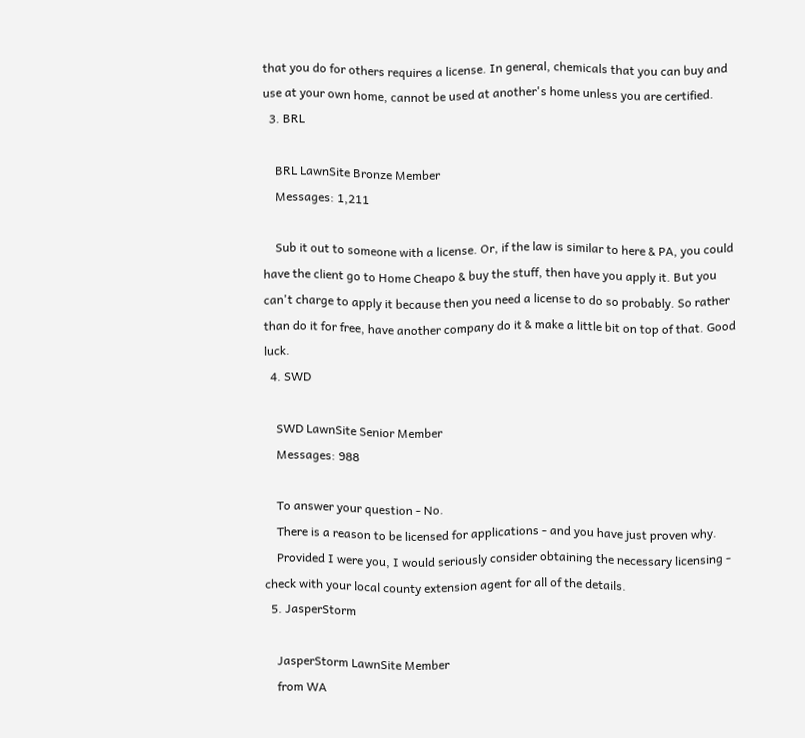that you do for others requires a license. In general, chemicals that you can buy and use at your own home, cannot be used at another's home unless you are certified.
  3. BRL

    BRL LawnSite Bronze Member
    Messages: 1,211

    Sub it out to someone with a license. Or, if the law is similar to here & PA, you could have the client go to Home Cheapo & buy the stuff, then have you apply it. But you can't charge to apply it because then you need a license to do so probably. So rather than do it for free, have another company do it & make a little bit on top of that. Good luck.
  4. SWD

    SWD LawnSite Senior Member
    Messages: 988

    To answer your question - No.
    There is a reason to be licensed for applications - and you have just proven why.
    Provided I were you, I would seriously consider obtaining the necessary licensing - check with your local county extension agent for all of the details.
  5. JasperStorm

    JasperStorm LawnSite Member
    from WA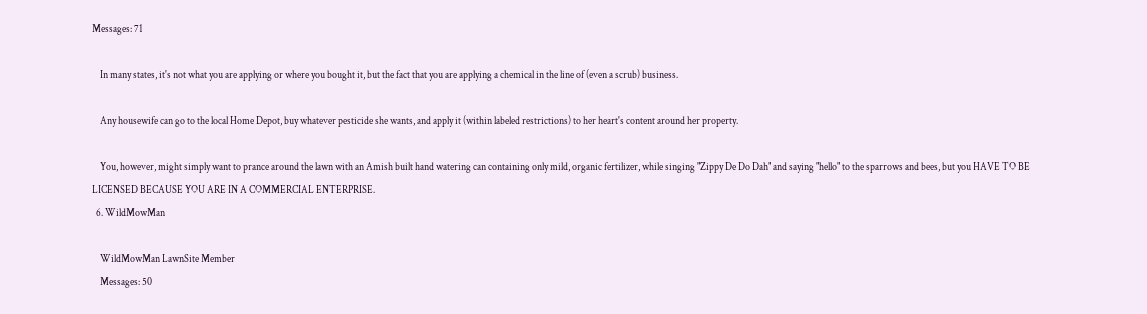Messages: 71

    In many states, it's not what you are applying or where you bought it, but the fact that you are applying a chemical in the line of (even a scrub) business.

    Any housewife can go to the local Home Depot, buy whatever pesticide she wants, and apply it (within labeled restrictions) to her heart's content around her property.

    You, however, might simply want to prance around the lawn with an Amish built hand watering can containing only mild, organic fertilizer, while singing "Zippy De Do Dah" and saying "hello" to the sparrows and bees, but you HAVE TO BE LICENSED BECAUSE YOU ARE IN A COMMERCIAL ENTERPRISE.
  6. WildMowMan

    WildMowMan LawnSite Member
    Messages: 50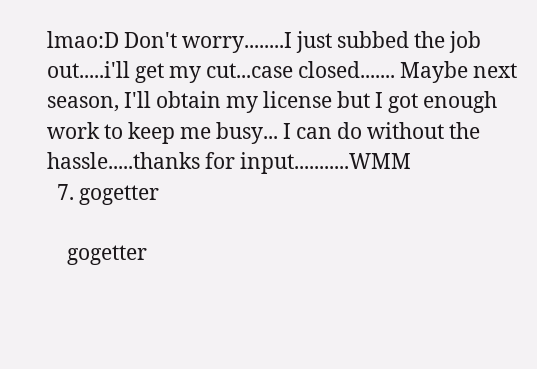lmao:D Don't worry........I just subbed the job out.....i'll get my cut...case closed....... Maybe next season, I'll obtain my license but I got enough work to keep me busy... I can do without the hassle.....thanks for input...........WMM
  7. gogetter

    gogetter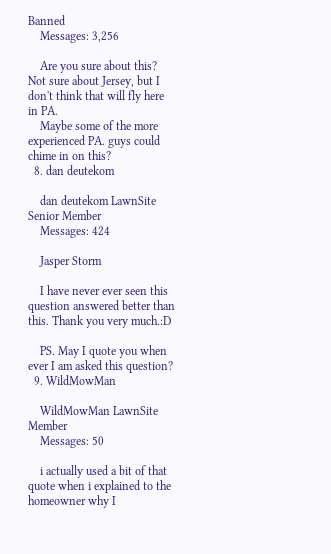Banned
    Messages: 3,256

    Are you sure about this? Not sure about Jersey, but I don't think that will fly here in PA.
    Maybe some of the more experienced PA. guys could chime in on this?
  8. dan deutekom

    dan deutekom LawnSite Senior Member
    Messages: 424

    Jasper Storm

    I have never ever seen this question answered better than this. Thank you very much.:D

    PS. May I quote you when ever I am asked this question?
  9. WildMowMan

    WildMowMan LawnSite Member
    Messages: 50

    i actually used a bit of that quote when i explained to the homeowner why I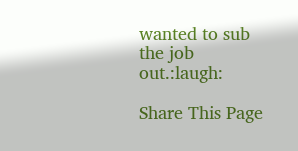wanted to sub the job out.:laugh:

Share This Page